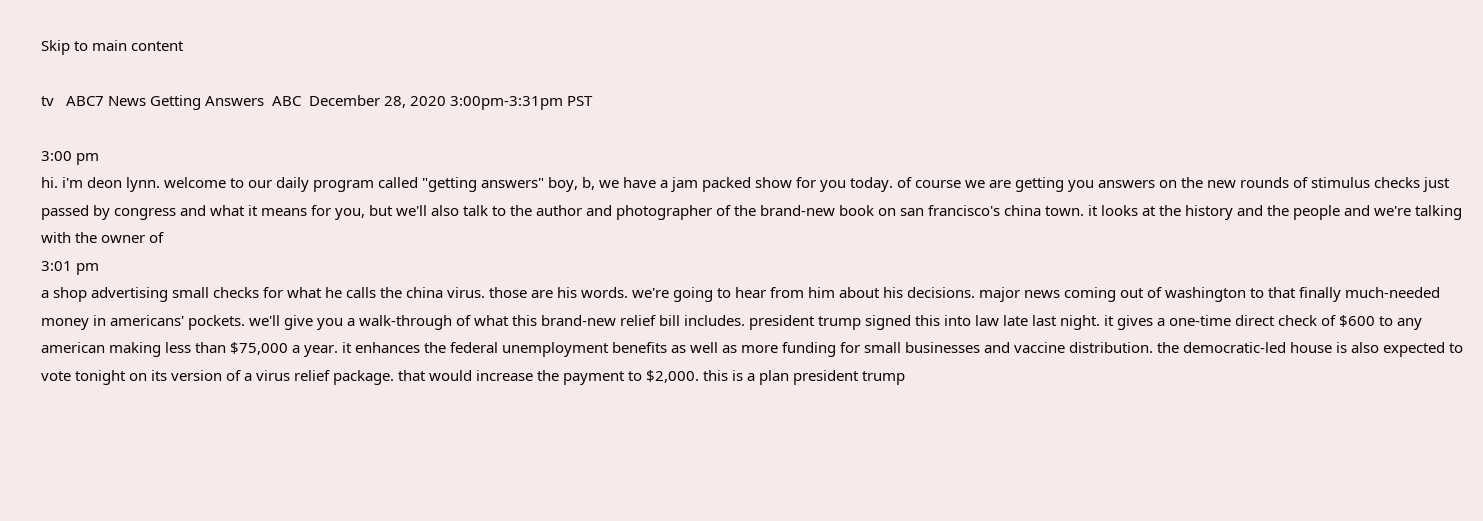Skip to main content

tv   ABC7 News Getting Answers  ABC  December 28, 2020 3:00pm-3:31pm PST

3:00 pm
hi. i'm deon lynn. welcome to our daily program called "getting answers" boy, b, we have a jam packed show for you today. of course we are getting you answers on the new rounds of stimulus checks just passed by congress and what it means for you, but we'll also talk to the author and photographer of the brand-new book on san francisco's china town. it looks at the history and the people and we're talking with the owner of
3:01 pm
a shop advertising small checks for what he calls the china virus. those are his words. we're going to hear from him about his decisions. major news coming out of washington to that finally much-needed money in americans' pockets. we'll give you a walk-through of what this brand-new relief bill includes. president trump signed this into law late last night. it gives a one-time direct check of $600 to any american making less than $75,000 a year. it enhances the federal unemployment benefits as well as more funding for small businesses and vaccine distribution. the democratic-led house is also expected to vote tonight on its version of a virus relief package. that would increase the payment to $2,000. this is a plan president trump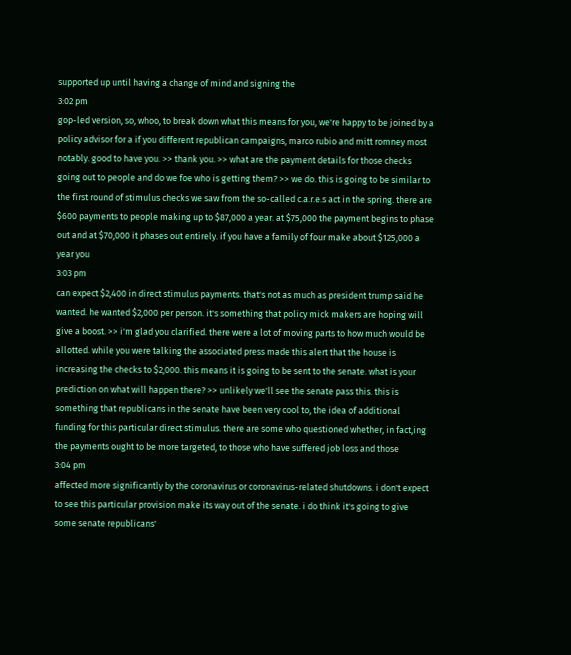supported up until having a change of mind and signing the
3:02 pm
gop-led version, so, whoo, to break down what this means for you, we're happy to be joined by a policy advisor for a if you different republican campaigns, marco rubio and mitt romney most notably. good to have you. >> thank you. >> what are the payment details for those checks going out to people and do we foe who is getting them? >> we do. this is going to be similar to the first round of stimulus checks we saw from the so-called c.a.r.e.s act in the spring. there are $600 payments to people making up to $87,000 a year. at $75,000 the payment begins to phase out and at $70,000 it phases out entirely. if you have a family of four make about $125,000 a year you
3:03 pm
can expect $2,400 in direct stimulus payments. that's not as much as president trump said he wanted. he wanted $2,000 per person. it's something that policy mick makers are hoping will give a boost. >> i'm glad you clarified. there were a lot of moving parts to how much would be allotted. while you were talking the associated press made this alert that the house is increasing the checks to $2,000. this means it is going to be sent to the senate. what is your prediction on what will happen there? >> unlikely we'll see the senate pass this. this is something that republicans in the senate have been very cool to, the idea of additional funding for this particular direct stimulus. there are some who questioned whether, in fact,ing the payments ought to be more targeted, to those who have suffered job loss and those
3:04 pm
affected more significantly by the coronavirus or coronavirus-related shutdowns. i don't expect to see this particular provision make its way out of the senate. i do think it's going to give some senate republicans'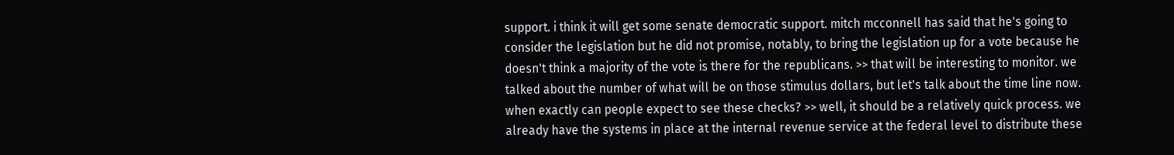support. i think it will get some senate democratic support. mitch mcconnell has said that he's going to consider the legislation but he did not promise, notably, to bring the legislation up for a vote because he doesn't think a majority of the vote is there for the republicans. >> that will be interesting to monitor. we talked about the number of what will be on those stimulus dollars, but let's talk about the time line now. when exactly can people expect to see these checks? >> well, it should be a relatively quick process. we already have the systems in place at the internal revenue service at the federal level to distribute these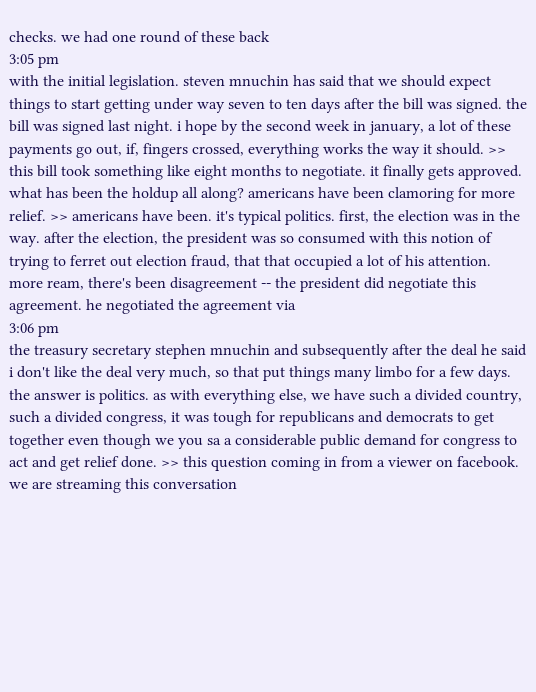checks. we had one round of these back
3:05 pm
with the initial legislation. steven mnuchin has said that we should expect things to start getting under way seven to ten days after the bill was signed. the bill was signed last night. i hope by the second week in january, a lot of these payments go out, if, fingers crossed, everything works the way it should. >> this bill took something like eight months to negotiate. it finally gets approved. what has been the holdup all along? americans have been clamoring for more relief. >> americans have been. it's typical politics. first, the election was in the way. after the election, the president was so consumed with this notion of trying to ferret out election fraud, that that occupied a lot of his attention. more ream, there's been disagreement -- the president did negotiate this agreement. he negotiated the agreement via
3:06 pm
the treasury secretary stephen mnuchin and subsequently after the deal he said i don't like the deal very much, so that put things many limbo for a few days. the answer is politics. as with everything else, we have such a divided country, such a divided congress, it was tough for republicans and democrats to get together even though we you sa a considerable public demand for congress to act and get relief done. >> this question coming in from a viewer on facebook. we are streaming this conversation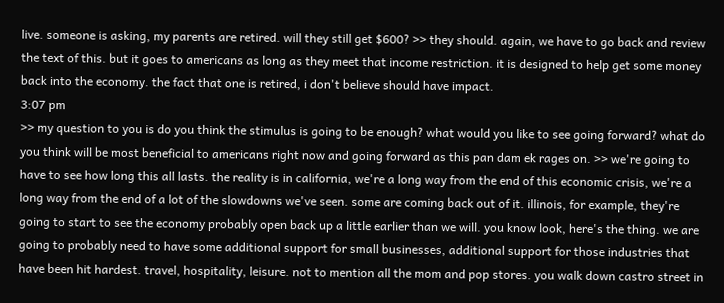live. someone is asking, my parents are retired. will they still get $600? >> they should. again, we have to go back and review the text of this. but it goes to americans as long as they meet that income restriction. it is designed to help get some money back into the economy. the fact that one is retired, i don't believe should have impact.
3:07 pm
>> my question to you is do you think the stimulus is going to be enough? what would you like to see going forward? what do you think will be most beneficial to americans right now and going forward as this pan dam ek rages on. >> we're going to have to see how long this all lasts. the reality is in california, we're a long way from the end of this economic crisis, we're a long way from the end of a lot of the slowdowns we've seen. some are coming back out of it. illinois, for example, they're going to start to see the economy probably open back up a little earlier than we will. you know look, here's the thing. we are going to probably need to have some additional support for small businesses, additional support for those industries that have been hit hardest. travel, hospitality, leisure. not to mention all the mom and pop stores. you walk down castro street in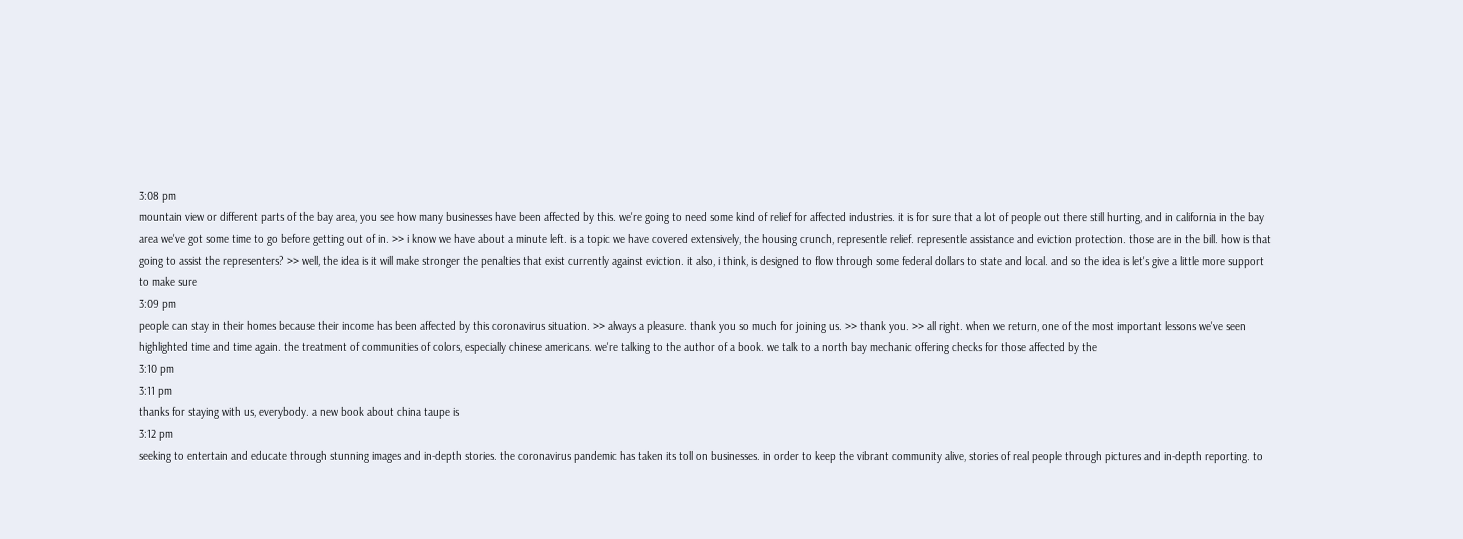3:08 pm
mountain view or different parts of the bay area, you see how many businesses have been affected by this. we're going to need some kind of relief for affected industries. it is for sure that a lot of people out there still hurting, and in california in the bay area we've got some time to go before getting out of in. >> i know we have about a minute left. is a topic we have covered extensively, the housing crunch, representle relief. representle assistance and eviction protection. those are in the bill. how is that going to assist the representers? >> well, the idea is it will make stronger the penalties that exist currently against eviction. it also, i think, is designed to flow through some federal dollars to state and local. and so the idea is let's give a little more support to make sure
3:09 pm
people can stay in their homes because their income has been affected by this coronavirus situation. >> always a pleasure. thank you so much for joining us. >> thank you. >> all right. when we return, one of the most important lessons we've seen highlighted time and time again. the treatment of communities of colors, especially chinese americans. we're talking to the author of a book. we talk to a north bay mechanic offering checks for those affected by the
3:10 pm
3:11 pm
thanks for staying with us, everybody. a new book about china taupe is
3:12 pm
seeking to entertain and educate through stunning images and in-depth stories. the coronavirus pandemic has taken its toll on businesses. in order to keep the vibrant community alive, stories of real people through pictures and in-depth reporting. to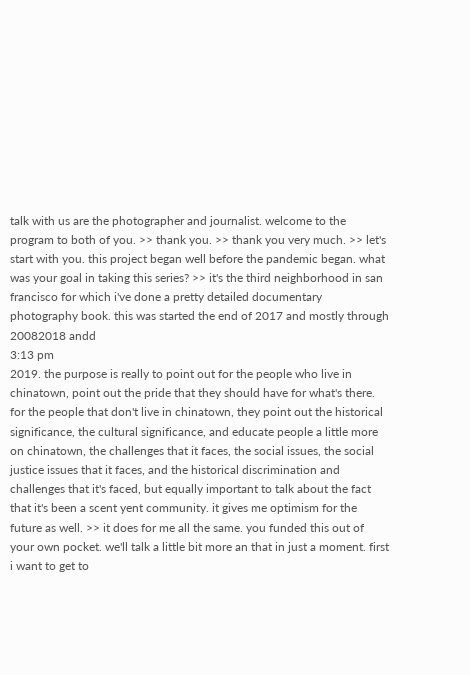talk with us are the photographer and journalist. welcome to the program to both of you. >> thank you. >> thank you very much. >> let's start with you. this project began well before the pandemic began. what was your goal in taking this series? >> it's the third neighborhood in san francisco for which i've done a pretty detailed documentary photography book. this was started the end of 2017 and mostly through 20082018 andd
3:13 pm
2019. the purpose is really to point out for the people who live in chinatown, point out the pride that they should have for what's there. for the people that don't live in chinatown, they point out the historical significance, the cultural significance, and educate people a little more on chinatown, the challenges that it faces, the social issues, the social justice issues that it faces, and the historical discrimination and challenges that it's faced, but equally important to talk about the fact that it's been a scent yent community. it gives me optimism for the future as well. >> it does for me all the same. you funded this out of your own pocket. we'll talk a little bit more an that in just a moment. first i want to get to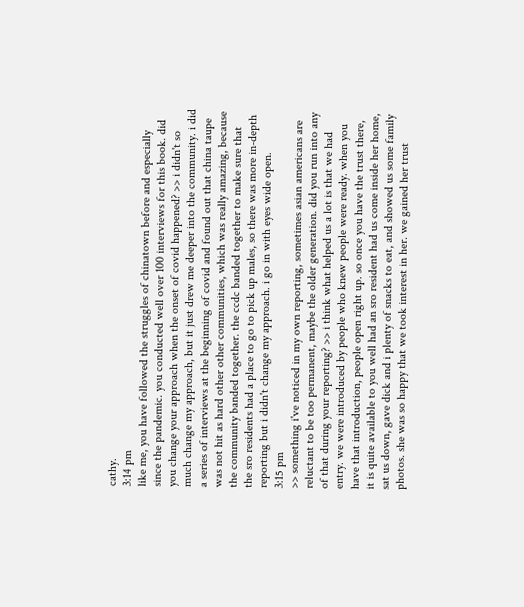cathy.
3:14 pm
like me, you have followed the struggles of chinatown before and especially since the pandemic. you conducted well over 100 interviews for this book. did you change your approach when the onset of covid happened? >> i didn't so much change my approach, but it just drew me deeper into the community. i did a series of interviews at the beginning of covid and found out that china taupe was not hit as hard other other communities, which was really amazing, because the community banded together. the ccdc banded together to make sure that the sro residents had a place to go to pick up males, so there was more in-depth reporting but i didn't change my approach. i go in with eyes wide open.
3:15 pm
>> something i've noticed in my own reporting, sometimes asian americans are reluctant to be too permanent, maybe the older generation. did you run into any of that during your reporting? >> i think what helped us a lot is that we had entry. we were introduced by people who knew people were ready. when you have that introduction, people open right up. so once you have the trust there, it is quite available to you well had an sro resident had us come inside her home, sat us down, gave dick and i plenty of snacks to eat, and showed us some family photos. she was so happy that we took interest in her. we gained her trust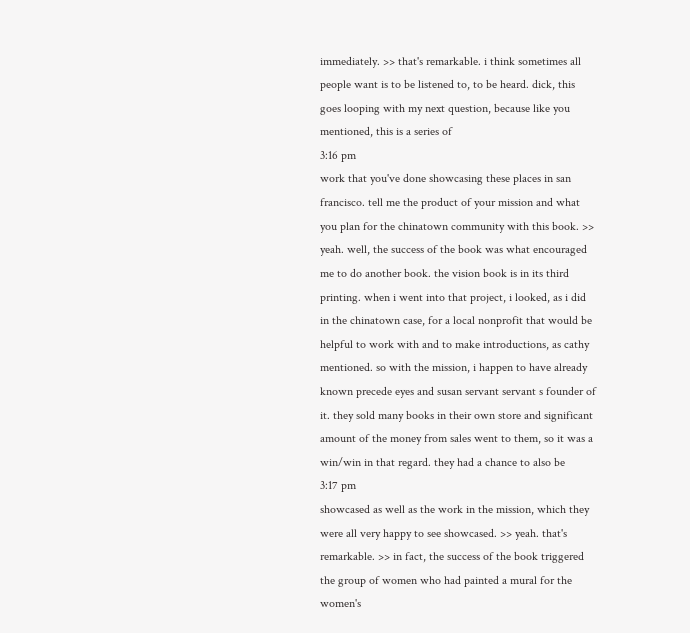immediately. >> that's remarkable. i think sometimes all people want is to be listened to, to be heard. dick, this goes looping with my next question, because like you mentioned, this is a series of
3:16 pm
work that you've done showcasing these places in san francisco. tell me the product of your mission and what you plan for the chinatown community with this book. >> yeah. well, the success of the book was what encouraged me to do another book. the vision book is in its third printing. when i went into that project, i looked, as i did in the chinatown case, for a local nonprofit that would be helpful to work with and to make introductions, as cathy mentioned. so with the mission, i happen to have already known precede eyes and susan servant servant s founder of it. they sold many books in their own store and significant amount of the money from sales went to them, so it was a win/win in that regard. they had a chance to also be
3:17 pm
showcased as well as the work in the mission, which they were all very happy to see showcased. >> yeah. that's remarkable. >> in fact, the success of the book triggered the group of women who had painted a mural for the women's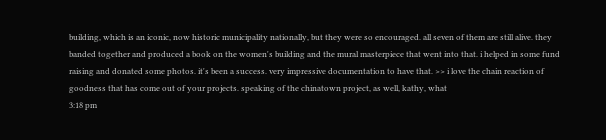building, which is an iconic, now historic municipality nationally, but they were so encouraged. all seven of them are still alive. they banded together and produced a book on the women's building and the mural masterpiece that went into that. i helped in some fund raising and donated some photos. it's been a success. very impressive documentation to have that. >> i love the chain reaction of goodness that has come out of your projects. speaking of the chinatown project, as well, kathy, what
3:18 pm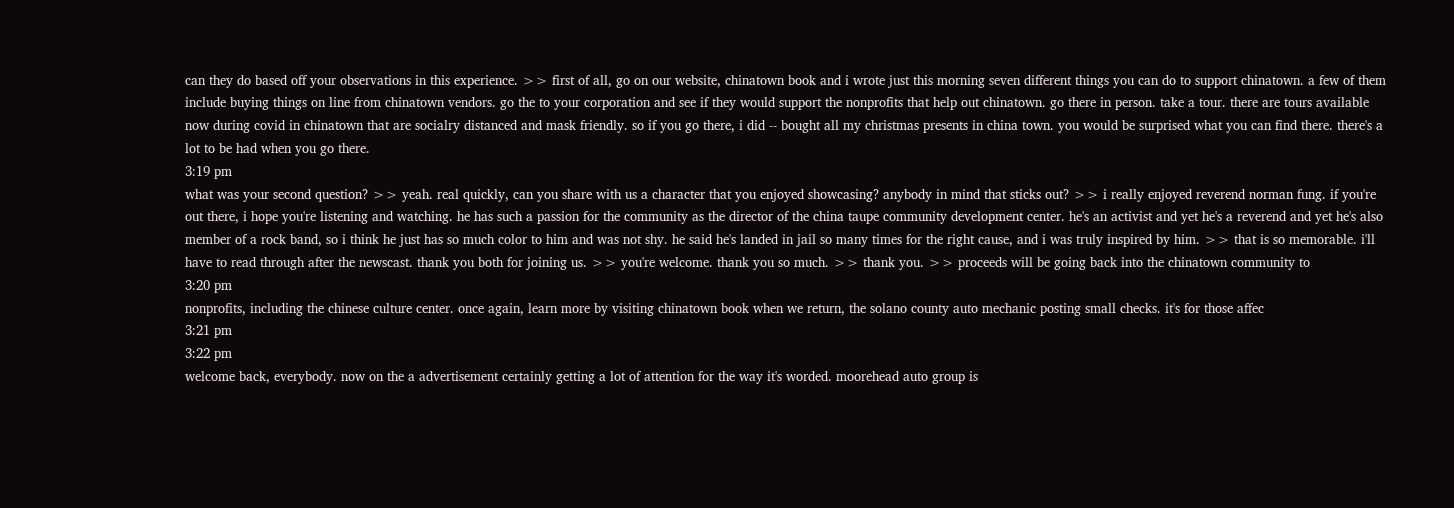can they do based off your observations in this experience. >> first of all, go on our website, chinatown book and i wrote just this morning seven different things you can do to support chinatown. a few of them include buying things on line from chinatown vendors. go the to your corporation and see if they would support the nonprofits that help out chinatown. go there in person. take a tour. there are tours available now during covid in chinatown that are socialry distanced and mask friendly. so if you go there, i did -- bought all my christmas presents in china town. you would be surprised what you can find there. there's a lot to be had when you go there.
3:19 pm
what was your second question? >> yeah. real quickly, can you share with us a character that you enjoyed showcasing? anybody in mind that sticks out? >> i really enjoyed reverend norman fung. if you're out there, i hope you're listening and watching. he has such a passion for the community as the director of the china taupe community development center. he's an activist and yet he's a reverend and yet he's also member of a rock band, so i think he just has so much color to him and was not shy. he said he's landed in jail so many times for the right cause, and i was truly inspired by him. >> that is so memorable. i'll have to read through after the newscast. thank you both for joining us. >> you're welcome. thank you so much. >> thank you. >> proceeds will be going back into the chinatown community to
3:20 pm
nonprofits, including the chinese culture center. once again, learn more by visiting chinatown book when we return, the solano county auto mechanic posting small checks. it's for those affec
3:21 pm
3:22 pm
welcome back, everybody. now on the a advertisement certainly getting a lot of attention for the way it's worded. moorehead auto group is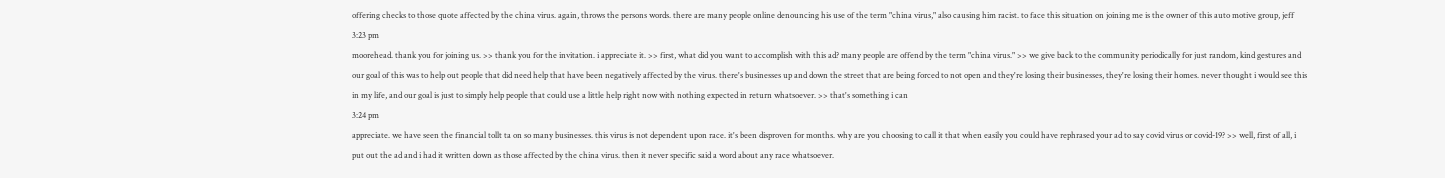offering checks to those quote affected by the china virus. again, throws the persons words. there are many people online denouncing his use of the term "china virus," also causing him racist. to face this situation on joining me is the owner of this auto motive group, jeff
3:23 pm
moorehead. thank you for joining us. >> thank you for the invitation. i appreciate it. >> first, what did you want to accomplish with this ad? many people are offend by the term "china virus." >> we give back to the community periodically for just random, kind gestures and our goal of this was to help out people that did need help that have been negatively affected by the virus. there's businesses up and down the street that are being forced to not open and they're losing their businesses, they're losing their homes. never thought i would see this in my life, and our goal is just to simply help people that could use a little help right now with nothing expected in return whatsoever. >> that's something i can
3:24 pm
appreciate. we have seen the financial tollt ta on so many businesses. this virus is not dependent upon race. it's been disproven for months. why are you choosing to call it that when easily you could have rephrased your ad to say covid virus or covid-19? >> well, first of all, i put out the ad and i had it written down as those affected by the china virus. then it never specific said a word about any race whatsoever.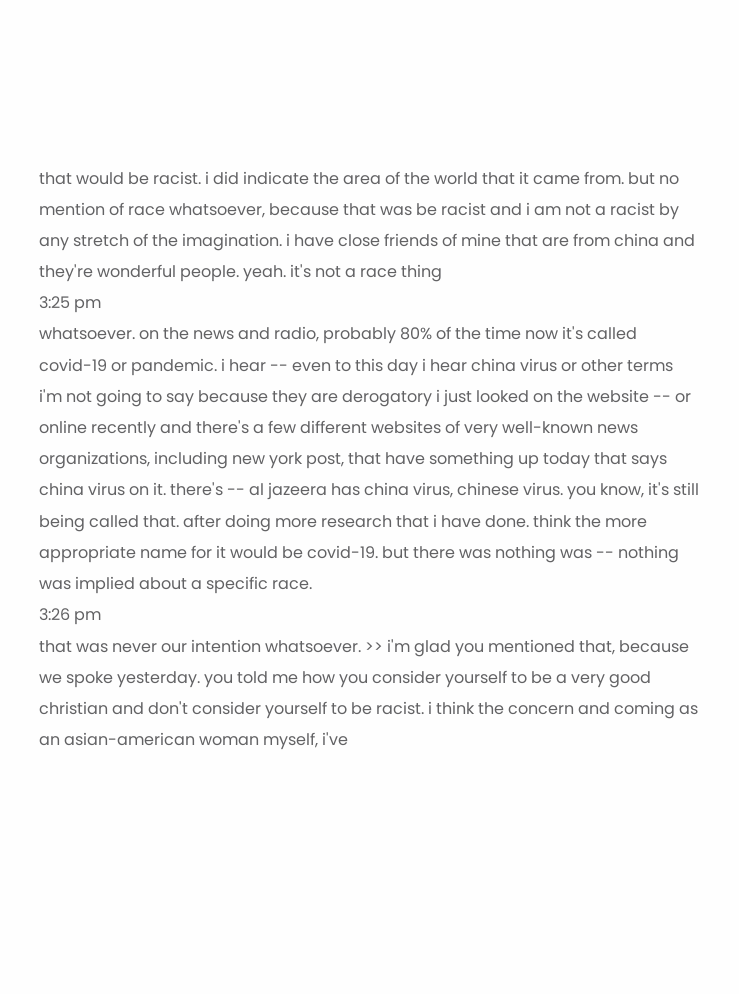that would be racist. i did indicate the area of the world that it came from. but no mention of race whatsoever, because that was be racist and i am not a racist by any stretch of the imagination. i have close friends of mine that are from china and they're wonderful people. yeah. it's not a race thing
3:25 pm
whatsoever. on the news and radio, probably 80% of the time now it's called covid-19 or pandemic. i hear -- even to this day i hear china virus or other terms i'm not going to say because they are derogatory i just looked on the website -- or online recently and there's a few different websites of very well-known news organizations, including new york post, that have something up today that says china virus on it. there's -- al jazeera has china virus, chinese virus. you know, it's still being called that. after doing more research that i have done. think the more appropriate name for it would be covid-19. but there was nothing was -- nothing was implied about a specific race.
3:26 pm
that was never our intention whatsoever. >> i'm glad you mentioned that, because we spoke yesterday. you told me how you consider yourself to be a very good christian and don't consider yourself to be racist. i think the concern and coming as an asian-american woman myself, i've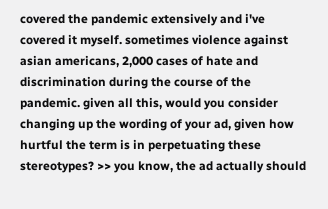covered the pandemic extensively and i've covered it myself. sometimes violence against asian americans, 2,000 cases of hate and discrimination during the course of the pandemic. given all this, would you consider changing up the wording of your ad, given how hurtful the term is in perpetuating these stereotypes? >> you know, the ad actually should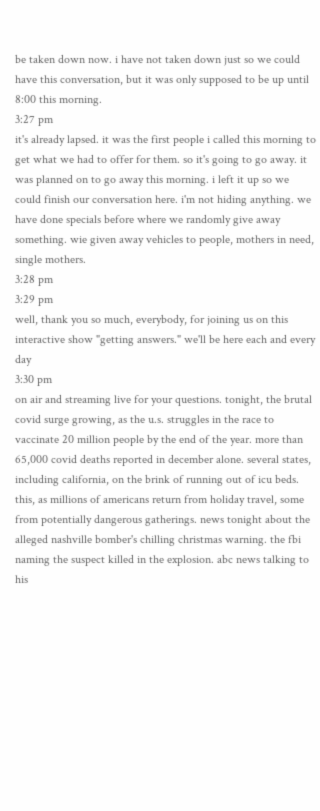be taken down now. i have not taken down just so we could have this conversation, but it was only supposed to be up until 8:00 this morning.
3:27 pm
it's already lapsed. it was the first people i called this morning to get what we had to offer for them. so it's going to go away. it was planned on to go away this morning. i left it up so we could finish our conversation here. i'm not hiding anything. we have done specials before where we randomly give away something. wie given away vehicles to people, mothers in need, single mothers.
3:28 pm
3:29 pm
well, thank you so much, everybody, for joining us on this interactive show "getting answers." we'll be here each and every day
3:30 pm
on air and streaming live for your questions. tonight, the brutal covid surge growing, as the u.s. struggles in the race to vaccinate 20 million people by the end of the year. more than 65,000 covid deaths reported in december alone. several states, including california, on the brink of running out of icu beds. this, as millions of americans return from holiday travel, some from potentially dangerous gatherings. news tonight about the alleged nashville bomber's chilling christmas warning. the fbi naming the suspect killed in the explosion. abc news talking to his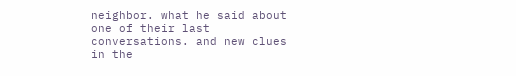neighbor. what he said about one of their last conversations. and new clues in the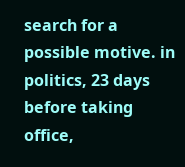search for a possible motive. in politics, 23 days before taking office,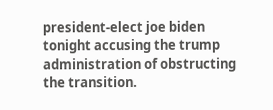president-elect joe biden tonight accusing the trump administration of obstructing the transition.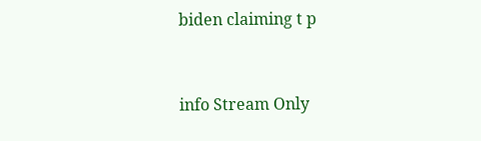biden claiming t p


info Stream Only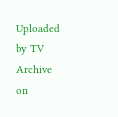Uploaded by TV Archive on